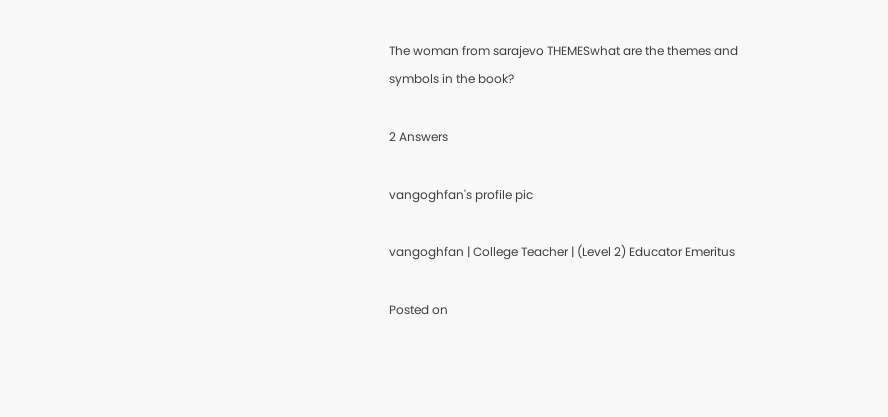The woman from sarajevo THEMESwhat are the themes and symbols in the book?

2 Answers

vangoghfan's profile pic

vangoghfan | College Teacher | (Level 2) Educator Emeritus

Posted on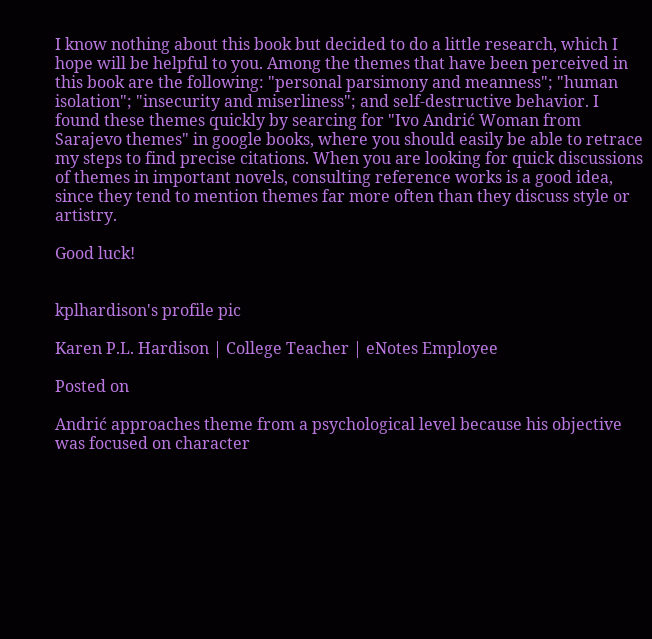I know nothing about this book but decided to do a little research, which I hope will be helpful to you. Among the themes that have been perceived in this book are the following: "personal parsimony and meanness"; "human isolation"; "insecurity and miserliness"; and self-destructive behavior. I found these themes quickly by searcing for "Ivo Andrić Woman from Sarajevo themes" in google books, where you should easily be able to retrace my steps to find precise citations. When you are looking for quick discussions of themes in important novels, consulting reference works is a good idea, since they tend to mention themes far more often than they discuss style or artistry.

Good luck!


kplhardison's profile pic

Karen P.L. Hardison | College Teacher | eNotes Employee

Posted on

Andrić approaches theme from a psychological level because his objective was focused on character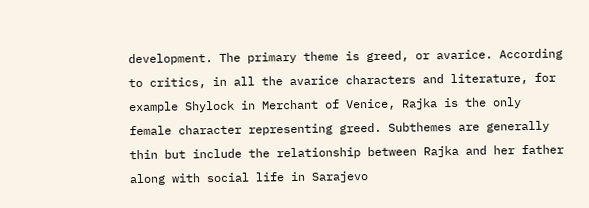development. The primary theme is greed, or avarice. According to critics, in all the avarice characters and literature, for example Shylock in Merchant of Venice, Rajka is the only female character representing greed. Subthemes are generally thin but include the relationship between Rajka and her father along with social life in Sarajevo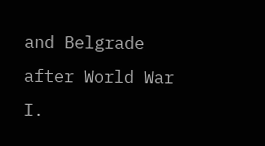and Belgrade after World War I.